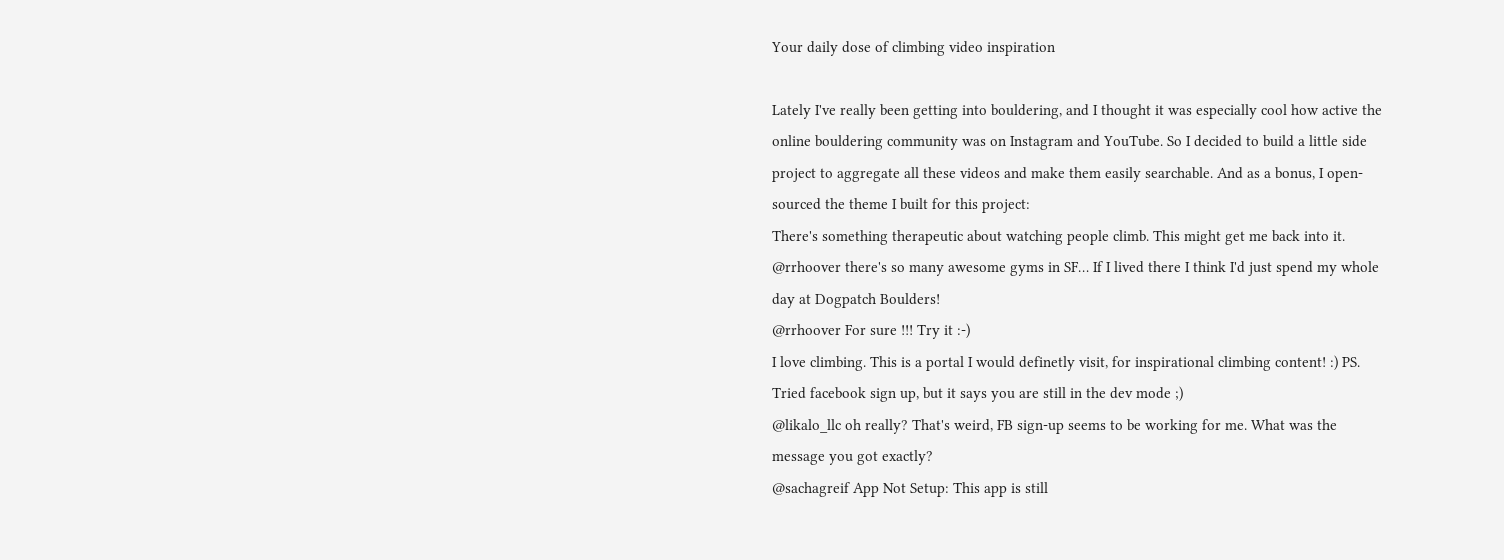Your daily dose of climbing video inspiration

Lately I've really been getting into bouldering, and I thought it was especially cool how active the online bouldering community was on Instagram and YouTube. So I decided to build a little side project to aggregate all these videos and make them easily searchable. And as a bonus, I open-sourced the theme I built for this project:
There's something therapeutic about watching people climb. This might get me back into it.
@rrhoover there's so many awesome gyms in SF… If I lived there I think I'd just spend my whole day at Dogpatch Boulders!
@rrhoover For sure !!! Try it :-)
I love climbing. This is a portal I would definetly visit, for inspirational climbing content! :) PS. Tried facebook sign up, but it says you are still in the dev mode ;)
@likalo_llc oh really? That's weird, FB sign-up seems to be working for me. What was the message you got exactly?
@sachagreif App Not Setup: This app is still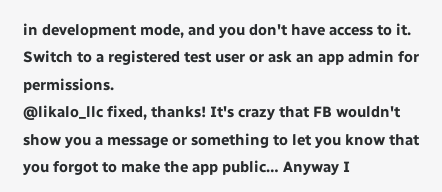in development mode, and you don't have access to it. Switch to a registered test user or ask an app admin for permissions.
@likalo_llc fixed, thanks! It's crazy that FB wouldn't show you a message or something to let you know that you forgot to make the app public… Anyway I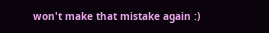won't make that mistake again :)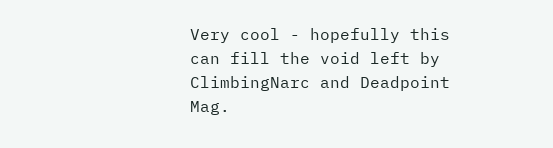Very cool - hopefully this can fill the void left by ClimbingNarc and Deadpoint Mag.